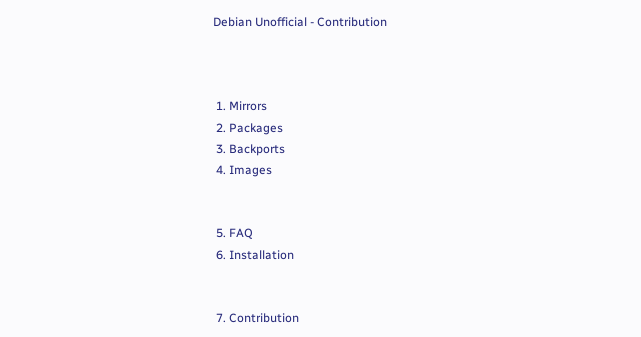Debian Unofficial - Contribution



 1. Mirrors
 2. Packages
 3. Backports
 4. Images


 5. FAQ
 6. Installation


 7. Contribution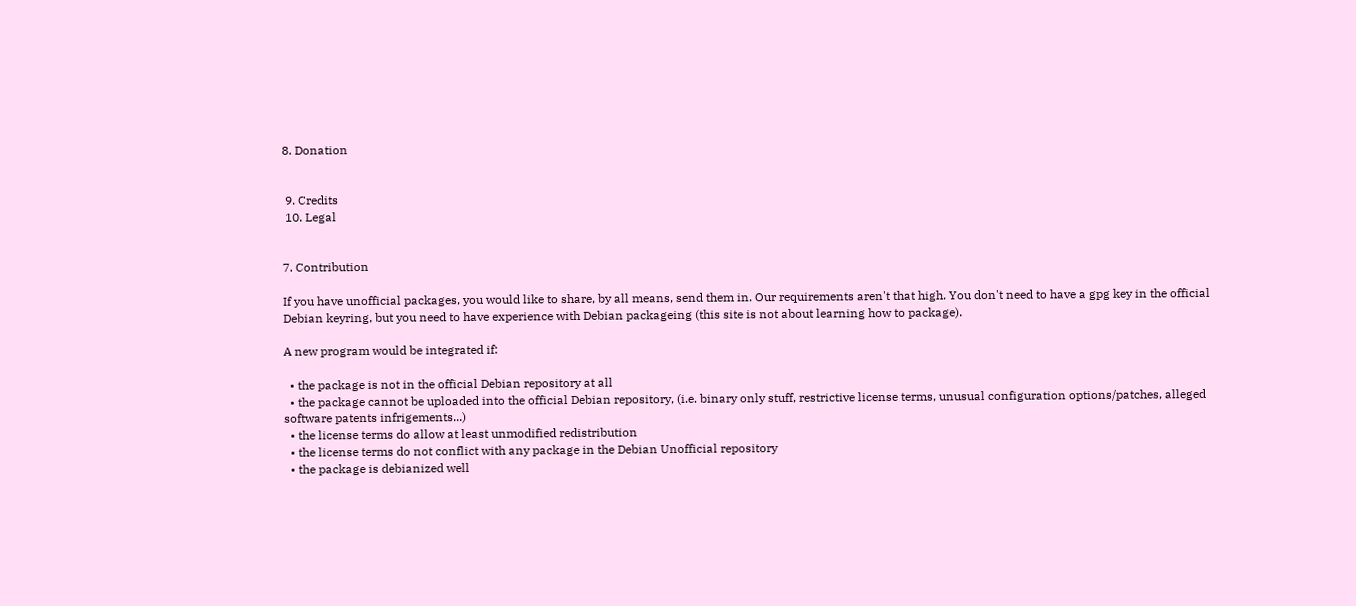8. Donation


 9. Credits
 10. Legal


7. Contribution

If you have unofficial packages, you would like to share, by all means, send them in. Our requirements aren't that high. You don't need to have a gpg key in the official Debian keyring, but you need to have experience with Debian packageing (this site is not about learning how to package).

A new program would be integrated if:

  • the package is not in the official Debian repository at all
  • the package cannot be uploaded into the official Debian repository, (i.e. binary only stuff, restrictive license terms, unusual configuration options/patches, alleged software patents infrigements...)
  • the license terms do allow at least unmodified redistribution
  • the license terms do not conflict with any package in the Debian Unofficial repository
  • the package is debianized well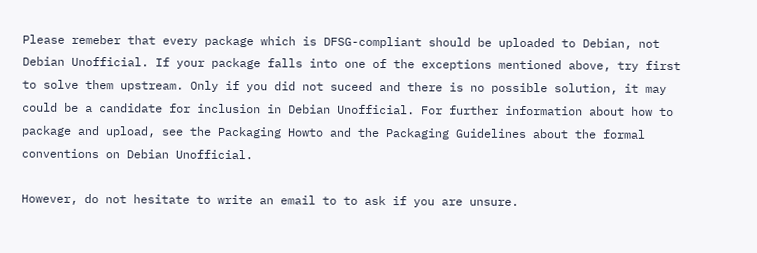Please remeber that every package which is DFSG-compliant should be uploaded to Debian, not Debian Unofficial. If your package falls into one of the exceptions mentioned above, try first to solve them upstream. Only if you did not suceed and there is no possible solution, it may could be a candidate for inclusion in Debian Unofficial. For further information about how to package and upload, see the Packaging Howto and the Packaging Guidelines about the formal conventions on Debian Unofficial.

However, do not hesitate to write an email to to ask if you are unsure.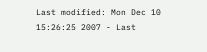Last modified: Mon Dec 10 15:26:25 2007 - Last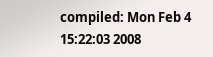compiled: Mon Feb 4 15:22:03 2008